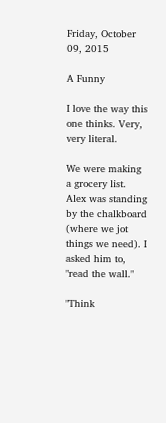Friday, October 09, 2015

A Funny

I love the way this one thinks. Very, very literal.

We were making a grocery list.
Alex was standing by the chalkboard (where we jot things we need). I asked him to,  "read the wall."

"Think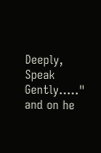Deeply, Speak Gently....." and on he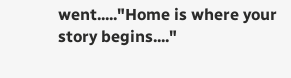went....."Home is where your story begins...."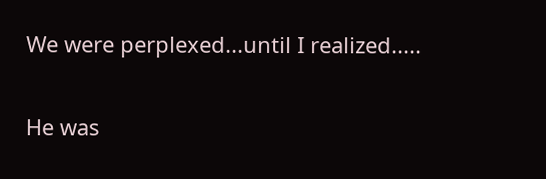We were perplexed...until I realized.....

He was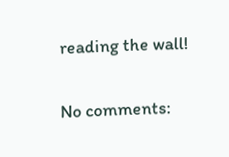reading the wall!

No comments: